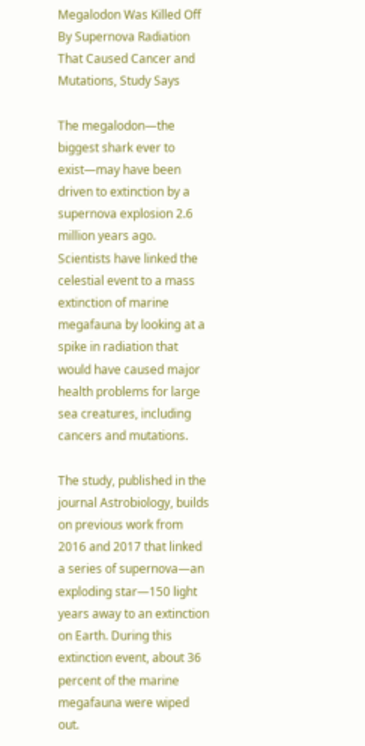Megalodon Was Killed Off By Supernova Radiation That Caused Cancer and Mutations, Study Says

The megalodon—the biggest shark ever to exist—may have been driven to extinction by a supernova explosion 2.6 million years ago. Scientists have linked the celestial event to a mass extinction of marine megafauna by looking at a spike in radiation that would have caused major health problems for large sea creatures, including cancers and mutations.

The study, published in the journal Astrobiology, builds on previous work from 2016 and 2017 that linked a series of supernova—an exploding star—150 light years away to an extinction on Earth. During this extinction event, about 36 percent of the marine megafauna were wiped out.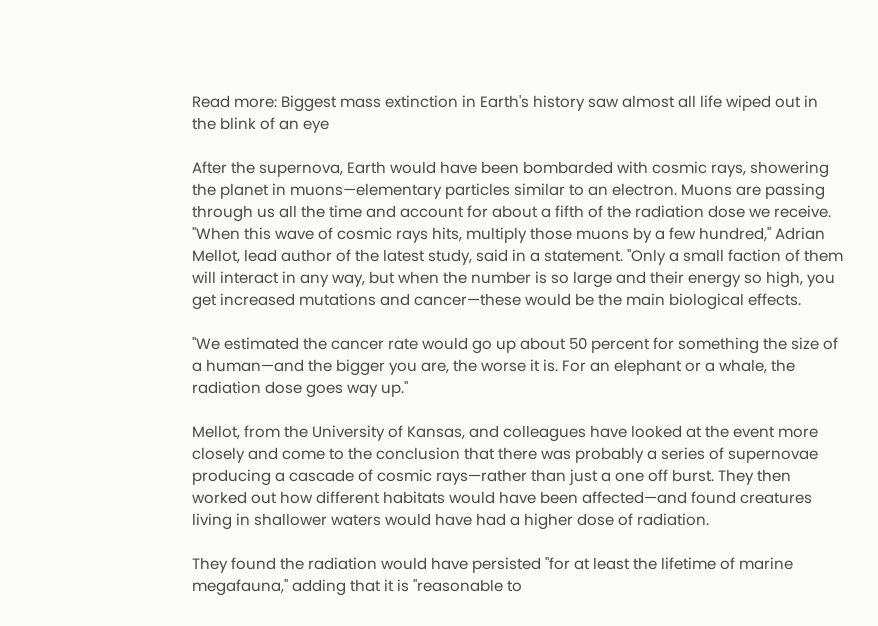Read more: Biggest mass extinction in Earth's history saw almost all life wiped out in the blink of an eye

After the supernova, Earth would have been bombarded with cosmic rays, showering the planet in muons—elementary particles similar to an electron. Muons are passing through us all the time and account for about a fifth of the radiation dose we receive. "When this wave of cosmic rays hits, multiply those muons by a few hundred," Adrian Mellot, lead author of the latest study, said in a statement. "Only a small faction of them will interact in any way, but when the number is so large and their energy so high, you get increased mutations and cancer—these would be the main biological effects.

"We estimated the cancer rate would go up about 50 percent for something the size of a human—and the bigger you are, the worse it is. For an elephant or a whale, the radiation dose goes way up."

Mellot, from the University of Kansas, and colleagues have looked at the event more closely and come to the conclusion that there was probably a series of supernovae producing a cascade of cosmic rays—rather than just a one off burst. They then worked out how different habitats would have been affected—and found creatures living in shallower waters would have had a higher dose of radiation.

They found the radiation would have persisted "for at least the lifetime of marine megafauna," adding that it is "reasonable to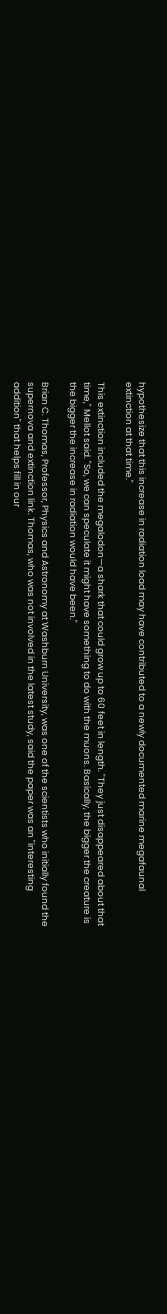hypothesize that this increase in radiation load may have contributed to a newly documented marine megafaunal extinction at that time."

This extinction included the megalodon—a shark that could grow up to 60 feet in length. "They just disappeared about that time," Mellot said. "So, we can speculate it might have something to do with the muons. Basically, the bigger the creature is the bigger the increase in radiation would have been."

Brian C. Thomas, Professor, Physics and Astronomy at Washburn University, was one of the scientists who initially found the supernova and extinction link. Thomas, who was not involved in the latest study, said the paper was an "interesting addition" that helps fill in our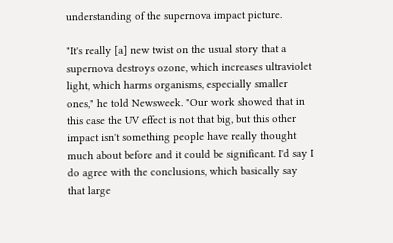understanding of the supernova impact picture.

"It's really [a] new twist on the usual story that a supernova destroys ozone, which increases ultraviolet light, which harms organisms, especially smaller ones," he told Newsweek. "Our work showed that in this case the UV effect is not that big, but this other impact isn't something people have really thought much about before and it could be significant. I'd say I do agree with the conclusions, which basically say that large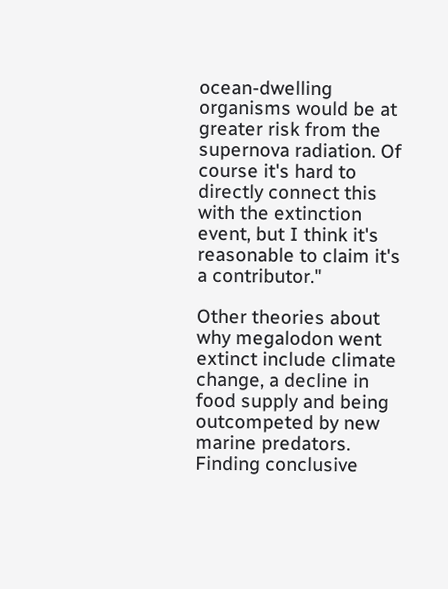ocean-dwelling organisms would be at greater risk from the supernova radiation. Of course it's hard to directly connect this with the extinction event, but I think it's reasonable to claim it's a contributor."

Other theories about why megalodon went extinct include climate change, a decline in food supply and being outcompeted by new marine predators. Finding conclusive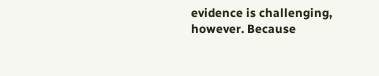evidence is challenging, however. Because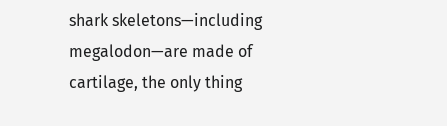shark skeletons—including megalodon—are made of cartilage, the only thing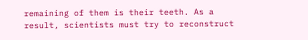remaining of them is their teeth. As a result, scientists must try to reconstruct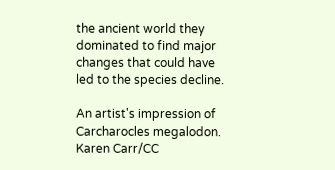the ancient world they dominated to find major changes that could have led to the species decline.

An artist's impression of Carcharocles megalodon. Karen Carr/CC